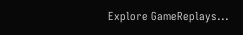Explore GameReplays...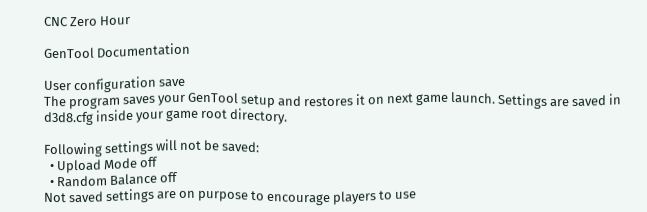CNC Zero Hour

GenTool Documentation

User configuration save
The program saves your GenTool setup and restores it on next game launch. Settings are saved in d3d8.cfg inside your game root directory.

Following settings will not be saved:
  • Upload Mode off
  • Random Balance off
Not saved settings are on purpose to encourage players to use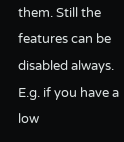them. Still the features can be disabled always. E.g. if you have a low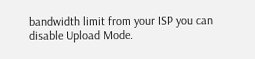bandwidth limit from your ISP you can disable Upload Mode.